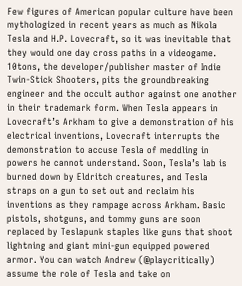Few figures of American popular culture have been mythologized in recent years as much as Nikola Tesla and H.P. Lovecraft, so it was inevitable that they would one day cross paths in a videogame. 10tons, the developer/publisher master of Indie Twin-Stick Shooters, pits the groundbreaking engineer and the occult author against one another in their trademark form. When Tesla appears in Lovecraft’s Arkham to give a demonstration of his electrical inventions, Lovecraft interrupts the demonstration to accuse Tesla of meddling in powers he cannot understand. Soon, Tesla’s lab is burned down by Eldritch creatures, and Tesla straps on a gun to set out and reclaim his inventions as they rampage across Arkham. Basic pistols, shotguns, and tommy guns are soon replaced by Teslapunk staples like guns that shoot lightning and giant mini-gun equipped powered armor. You can watch Andrew (@playcritically) assume the role of Tesla and take on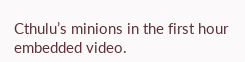Cthulu’s minions in the first hour embedded video.